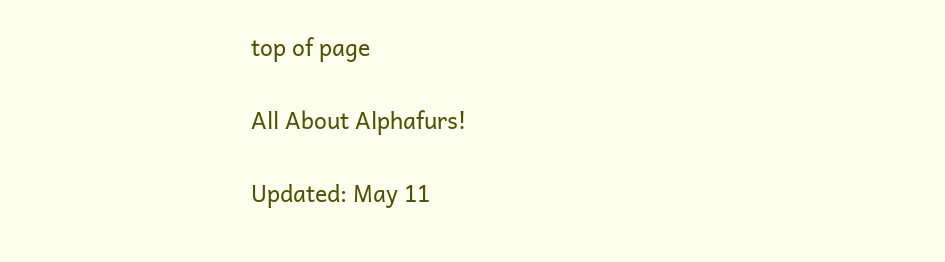top of page

All About Alphafurs!

Updated: May 11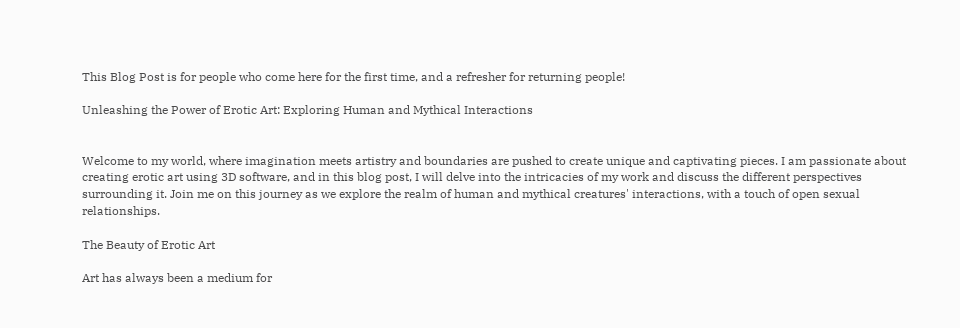This Blog Post is for people who come here for the first time, and a refresher for returning people!

Unleashing the Power of Erotic Art: Exploring Human and Mythical Interactions


Welcome to my world, where imagination meets artistry and boundaries are pushed to create unique and captivating pieces. I am passionate about creating erotic art using 3D software, and in this blog post, I will delve into the intricacies of my work and discuss the different perspectives surrounding it. Join me on this journey as we explore the realm of human and mythical creatures' interactions, with a touch of open sexual relationships.

The Beauty of Erotic Art

Art has always been a medium for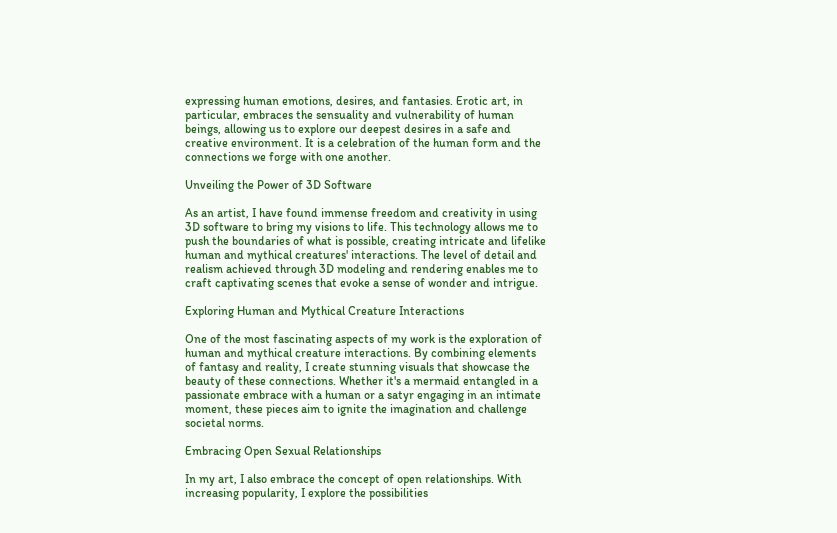expressing human emotions, desires, and fantasies. Erotic art, in particular, embraces the sensuality and vulnerability of human beings, allowing us to explore our deepest desires in a safe and creative environment. It is a celebration of the human form and the connections we forge with one another.

Unveiling the Power of 3D Software

As an artist, I have found immense freedom and creativity in using 3D software to bring my visions to life. This technology allows me to push the boundaries of what is possible, creating intricate and lifelike human and mythical creatures' interactions. The level of detail and realism achieved through 3D modeling and rendering enables me to craft captivating scenes that evoke a sense of wonder and intrigue.

Exploring Human and Mythical Creature Interactions

One of the most fascinating aspects of my work is the exploration of human and mythical creature interactions. By combining elements of fantasy and reality, I create stunning visuals that showcase the beauty of these connections. Whether it's a mermaid entangled in a passionate embrace with a human or a satyr engaging in an intimate moment, these pieces aim to ignite the imagination and challenge societal norms.

Embracing Open Sexual Relationships

In my art, I also embrace the concept of open relationships. With increasing popularity, I explore the possibilities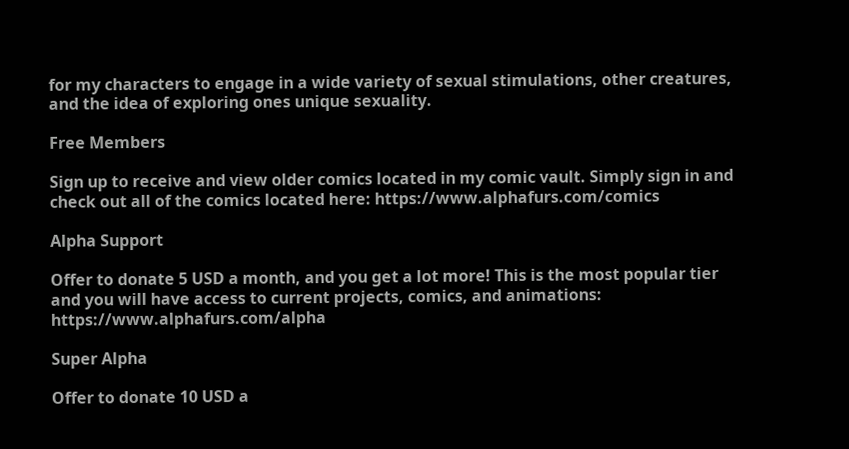for my characters to engage in a wide variety of sexual stimulations, other creatures, and the idea of exploring ones unique sexuality.

Free Members

Sign up to receive and view older comics located in my comic vault. Simply sign in and check out all of the comics located here: https://www.alphafurs.com/comics

Alpha Support

Offer to donate 5 USD a month, and you get a lot more! This is the most popular tier and you will have access to current projects, comics, and animations: https://www.alphafurs.com/alpha

Super Alpha

Offer to donate 10 USD a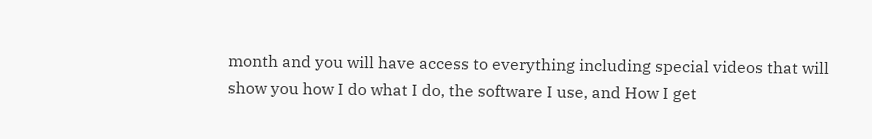month and you will have access to everything including special videos that will show you how I do what I do, the software I use, and How I get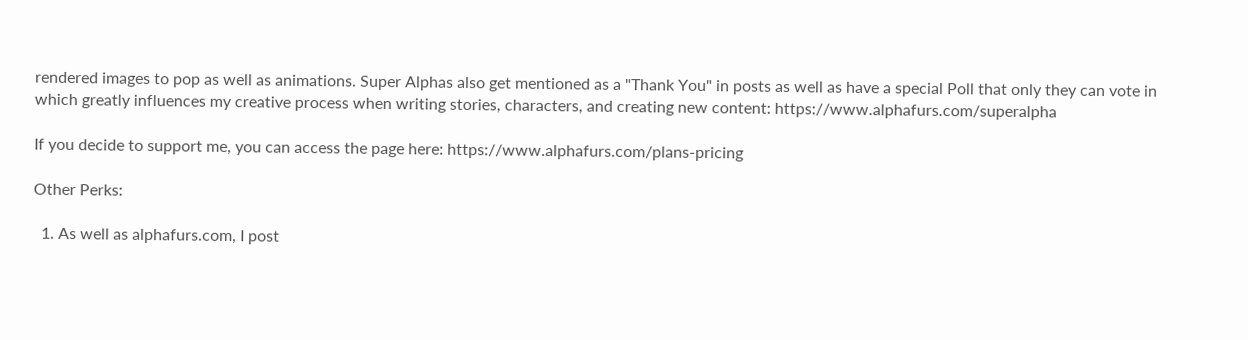rendered images to pop as well as animations. Super Alphas also get mentioned as a "Thank You" in posts as well as have a special Poll that only they can vote in which greatly influences my creative process when writing stories, characters, and creating new content: https://www.alphafurs.com/superalpha

If you decide to support me, you can access the page here: https://www.alphafurs.com/plans-pricing

Other Perks:

  1. As well as alphafurs.com, I post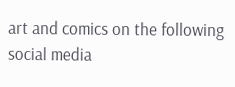art and comics on the following social media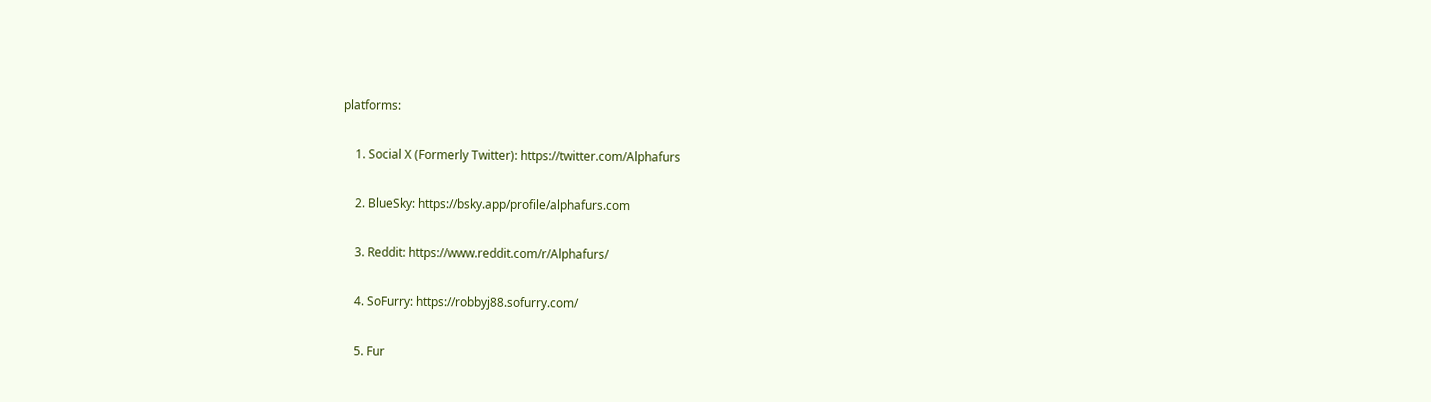platforms:

    1. Social X (Formerly Twitter): https://twitter.com/Alphafurs

    2. BlueSky: https://bsky.app/profile/alphafurs.com

    3. Reddit: https://www.reddit.com/r/Alphafurs/

    4. SoFurry: https://robbyj88.sofurry.com/

    5. Fur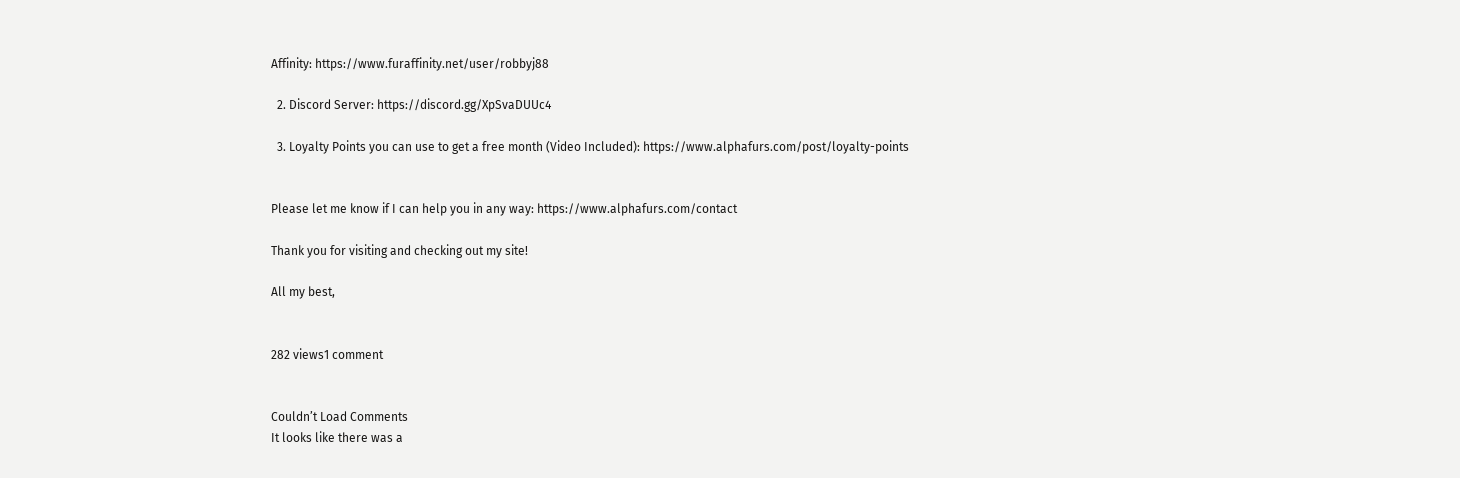Affinity: https://www.furaffinity.net/user/robbyj88

  2. Discord Server: https://discord.gg/XpSvaDUUc4

  3. Loyalty Points you can use to get a free month (Video Included): https://www.alphafurs.com/post/loyalty-points


Please let me know if I can help you in any way: https://www.alphafurs.com/contact

Thank you for visiting and checking out my site!

All my best,


282 views1 comment


Couldn’t Load Comments
It looks like there was a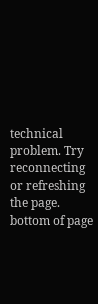technical problem. Try reconnecting or refreshing the page.
bottom of page